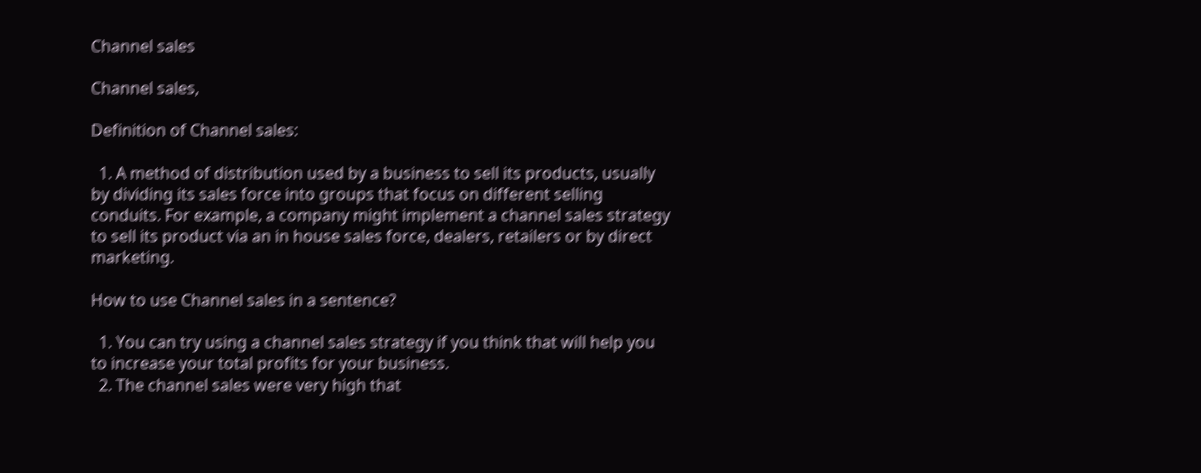Channel sales

Channel sales,

Definition of Channel sales:

  1. A method of distribution used by a business to sell its products, usually by dividing its sales force into groups that focus on different selling conduits. For example, a company might implement a channel sales strategy to sell its product via an in house sales force, dealers, retailers or by direct marketing.

How to use Channel sales in a sentence?

  1. You can try using a channel sales strategy if you think that will help you to increase your total profits for your business.
  2. The channel sales were very high that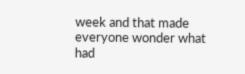week and that made everyone wonder what had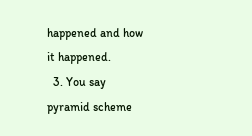happened and how it happened.
  3. You say pyramid scheme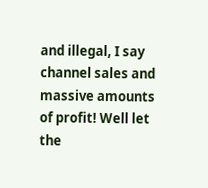and illegal, I say channel sales and massive amounts of profit! Well let the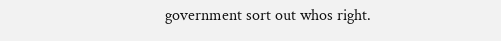government sort out whos right.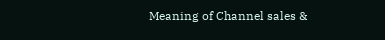Meaning of Channel sales &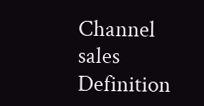Channel sales Definition